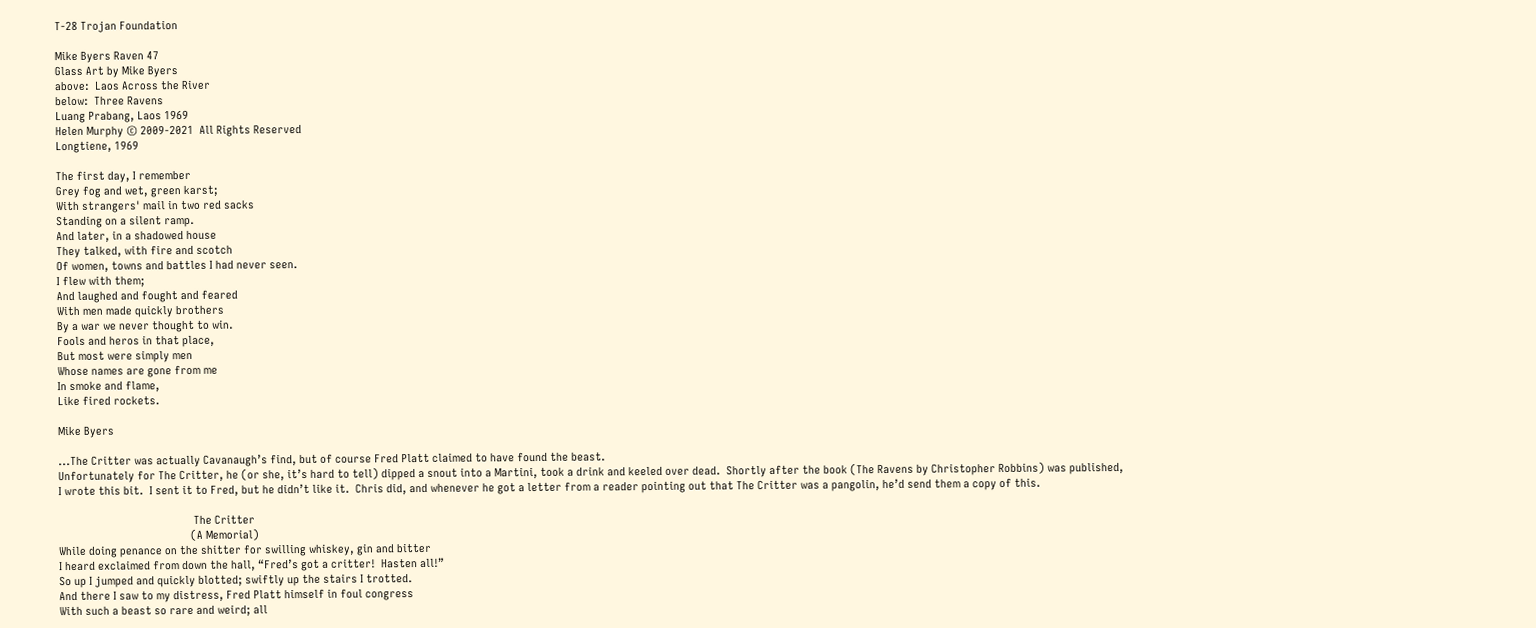T-28 Trojan Foundation

Mike Byers Raven 47
Glass Art by Mike Byers
above:  Laos Across the River
below:  Three Ravens
Luang Prabang, Laos 1969
Helen Murphy © 2009-2021  All Rights Reserved
Longtiene, 1969

The first day, I remember
Grey fog and wet, green karst;
With strangers' mail in two red sacks
Standing on a silent ramp.
And later, in a shadowed house
They talked, with fire and scotch
Of women, towns and battles I had never seen.
I flew with them;
And laughed and fought and feared
With men made quickly brothers
By a war we never thought to win.
Fools and heros in that place,
But most were simply men
Whose names are gone from me
In smoke and flame,
Like fired rockets.

Mike Byers

...The Critter was actually Cavanaugh’s find, but of course Fred Platt claimed to have found the beast.
Unfortunately for The Critter, he (or she, it’s hard to tell) dipped a snout into a Martini, took a drink and keeled over dead.  Shortly after the book (The Ravens by Christopher Robbins) was published, I wrote this bit.  I sent it to Fred, but he didn’t like it.  Chris did, and whenever he got a letter from a reader pointing out that The Critter was a pangolin, he’d send them a copy of this.

                                             The Critter
                                            (A Memorial)
While doing penance on the shitter for swilling whiskey, gin and bitter
I heard exclaimed from down the hall, “Fred’s got a critter!  Hasten all!”
So up I jumped and quickly blotted; swiftly up the stairs I trotted.
And there I saw to my distress, Fred Platt himself in foul congress
With such a beast so rare and weird; all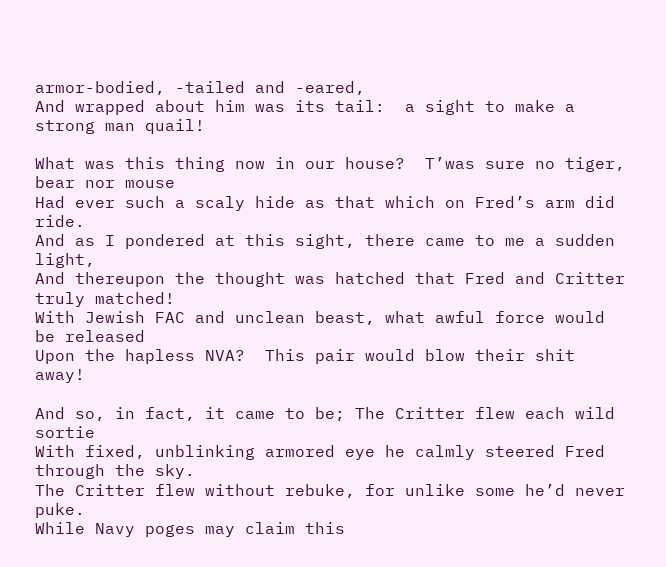armor-bodied, -tailed and -eared,
And wrapped about him was its tail:  a sight to make a strong man quail!

What was this thing now in our house?  T’was sure no tiger, bear nor mouse
Had ever such a scaly hide as that which on Fred’s arm did ride.
And as I pondered at this sight, there came to me a sudden light,
And thereupon the thought was hatched that Fred and Critter truly matched!
With Jewish FAC and unclean beast, what awful force would be released
Upon the hapless NVA?  This pair would blow their shit away!

And so, in fact, it came to be; The Critter flew each wild sortie
With fixed, unblinking armored eye he calmly steered Fred through the sky.
The Critter flew without rebuke, for unlike some he’d never puke.
While Navy poges may claim this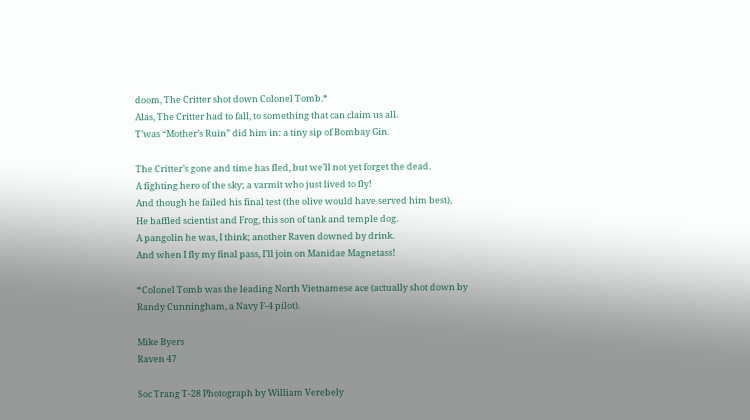doom, The Critter shot down Colonel Tomb.*
Alas, The Critter had to fall, to something that can claim us all.
T’was “Mother’s Ruin” did him in: a tiny sip of Bombay Gin.

The Critter’s gone and time has fled, but we’ll not yet forget the dead.
A fighting hero of the sky; a varmit who just lived to fly!
And though he failed his final test (the olive would have served him best),
He baffled scientist and Frog, this son of tank and temple dog.
A pangolin he was, I think; another Raven downed by drink.
And when I fly my final pass, I’ll join on Manidae Magnetass!

*Colonel Tomb was the leading North Vietnamese ace (actually shot down by
Randy Cunningham, a Navy F-4 pilot).

Mike Byers
Raven 47

Soc Trang T-28 Photograph by William Verebely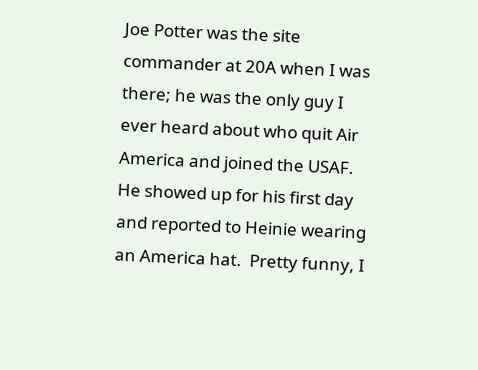Joe Potter was the site commander at 20A when I was there; he was the only guy I ever heard about who quit Air America and joined the USAF.  He showed up for his first day and reported to Heinie wearing an America hat.  Pretty funny, I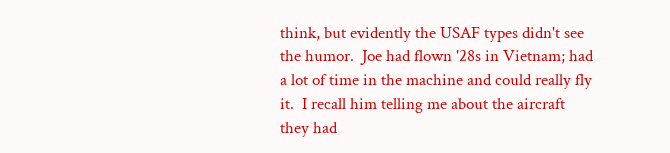think, but evidently the USAF types didn't see the humor.  Joe had flown '28s in Vietnam; had a lot of time in the machine and could really fly it.  I recall him telling me about the aircraft they had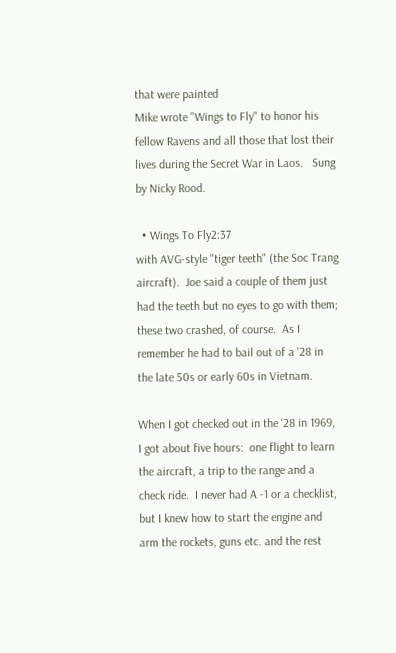that were painted
Mike wrote "Wings to Fly" to honor his fellow Ravens and all those that lost their lives during the Secret War in Laos.   Sung by Nicky Rood.

  • Wings To Fly2:37
with AVG-style "tiger teeth" (the Soc Trang aircraft).  Joe said a couple of them just had the teeth but no eyes to go with them; these two crashed, of course.  As I remember he had to bail out of a '28 in the late 50s or early 60s in Vietnam.

When I got checked out in the '28 in 1969, I got about five hours:  one flight to learn the aircraft, a trip to the range and a check ride.  I never had A -1 or a checklist, but I knew how to start the engine and arm the rockets, guns etc. and the rest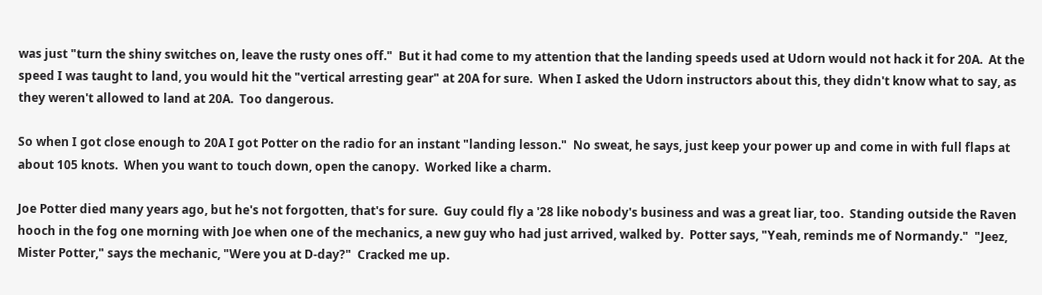was just "turn the shiny switches on, leave the rusty ones off."  But it had come to my attention that the landing speeds used at Udorn would not hack it for 20A.  At the speed I was taught to land, you would hit the "vertical arresting gear" at 20A for sure.  When I asked the Udorn instructors about this, they didn't know what to say, as they weren't allowed to land at 20A.  Too dangerous.

So when I got close enough to 20A I got Potter on the radio for an instant "landing lesson."  No sweat, he says, just keep your power up and come in with full flaps at about 105 knots.  When you want to touch down, open the canopy.  Worked like a charm.

Joe Potter died many years ago, but he's not forgotten, that's for sure.  Guy could fly a '28 like nobody's business and was a great liar, too.  Standing outside the Raven hooch in the fog one morning with Joe when one of the mechanics, a new guy who had just arrived, walked by.  Potter says, "Yeah, reminds me of Normandy."  "Jeez, Mister Potter," says the mechanic, "Were you at D-day?"  Cracked me up.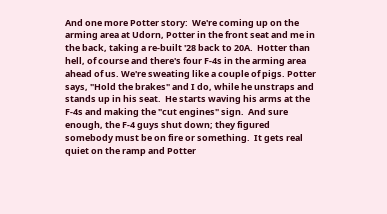And one more Potter story:  We're coming up on the arming area at Udorn, Potter in the front seat and me in the back, taking a re-built '28 back to 20A.  Hotter than hell, of course and there's four F-4s in the arming area ahead of us. We're sweating like a couple of pigs. Potter says, "Hold the brakes" and I do, while he unstraps and stands up in his seat.  He starts waving his arms at the F-4s and making the "cut engines" sign.  And sure enough, the F-4 guys shut down; they figured somebody must be on fire or something.  It gets real quiet on the ramp and Potter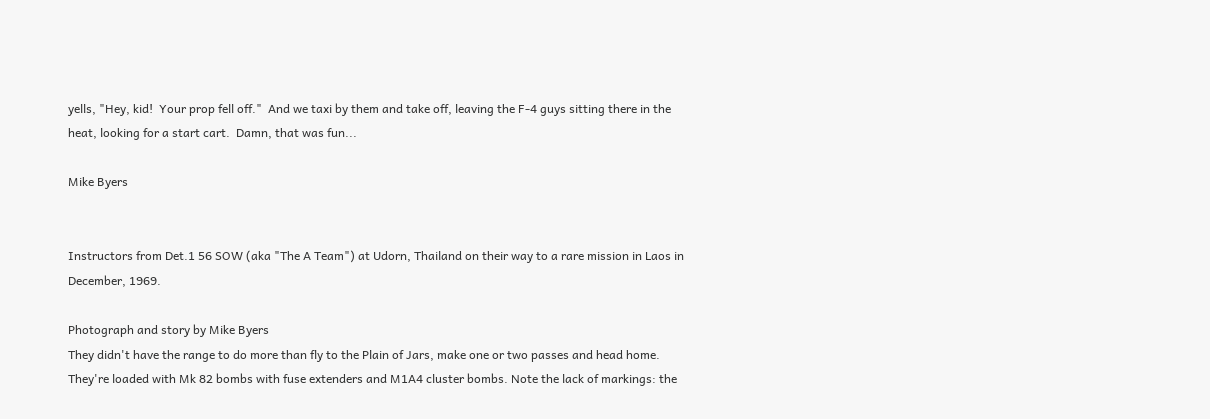yells, "Hey, kid!  Your prop fell off."  And we taxi by them and take off, leaving the F-4 guys sitting there in the heat, looking for a start cart.  Damn, that was fun...

Mike Byers


Instructors from Det.1 56 SOW (aka "The A Team") at Udorn, Thailand on their way to a rare mission in Laos in December, 1969.

Photograph and story by Mike Byers
They didn't have the range to do more than fly to the Plain of Jars, make one or two passes and head home. They're loaded with Mk 82 bombs with fuse extenders and M1A4 cluster bombs. Note the lack of markings: the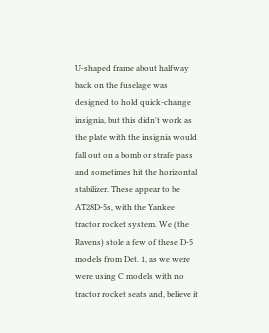U-shaped frame about halfway back on the fuselage was designed to hold quick-change insignia, but this didn't work as the plate with the insignia would fall out on a bomb or strafe pass and sometimes hit the horizontal stabilizer. These appear to be AT28D-5s, with the Yankee tractor rocket system. We (the Ravens) stole a few of these D-5 models from Det. 1, as we were were using C models with no tractor rocket seats and, believe it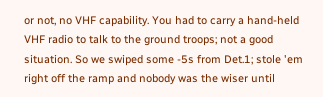or not, no VHF capability. You had to carry a hand-held VHF radio to talk to the ground troops; not a good situation. So we swiped some -5s from Det.1; stole 'em right off the ramp and nobody was the wiser until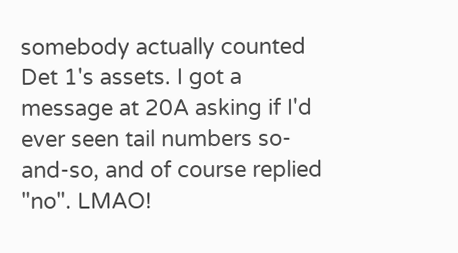somebody actually counted Det 1's assets. I got a message at 20A asking if I'd ever seen tail numbers so-and-so, and of course replied "no". LMAO!